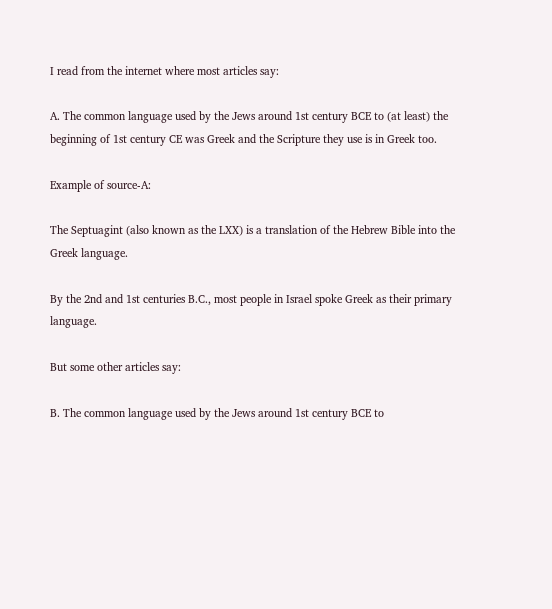I read from the internet where most articles say:

A. The common language used by the Jews around 1st century BCE to (at least) the beginning of 1st century CE was Greek and the Scripture they use is in Greek too.

Example of source-A:

The Septuagint (also known as the LXX) is a translation of the Hebrew Bible into the Greek language.

By the 2nd and 1st centuries B.C., most people in Israel spoke Greek as their primary language.

But some other articles say:

B. The common language used by the Jews around 1st century BCE to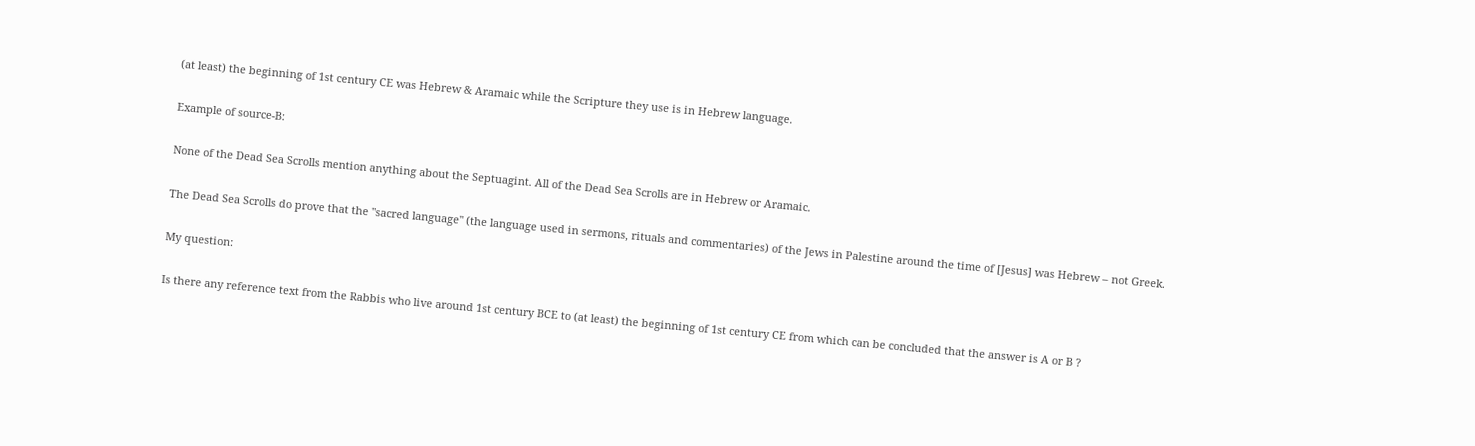(at least) the beginning of 1st century CE was Hebrew & Aramaic while the Scripture they use is in Hebrew language.

Example of source-B:

None of the Dead Sea Scrolls mention anything about the Septuagint. All of the Dead Sea Scrolls are in Hebrew or Aramaic.

The Dead Sea Scrolls do prove that the "sacred language" (the language used in sermons, rituals and commentaries) of the Jews in Palestine around the time of [Jesus] was Hebrew – not Greek.

My question:

Is there any reference text from the Rabbis who live around 1st century BCE to (at least) the beginning of 1st century CE from which can be concluded that the answer is A or B ?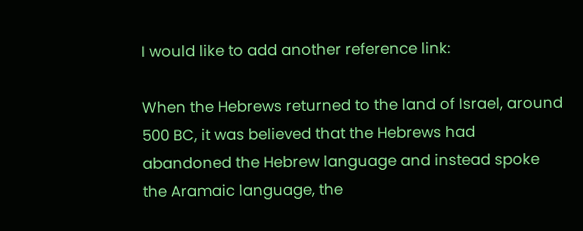I would like to add another reference link:

When the Hebrews returned to the land of Israel, around 500 BC, it was believed that the Hebrews had abandoned the Hebrew language and instead spoke the Aramaic language, the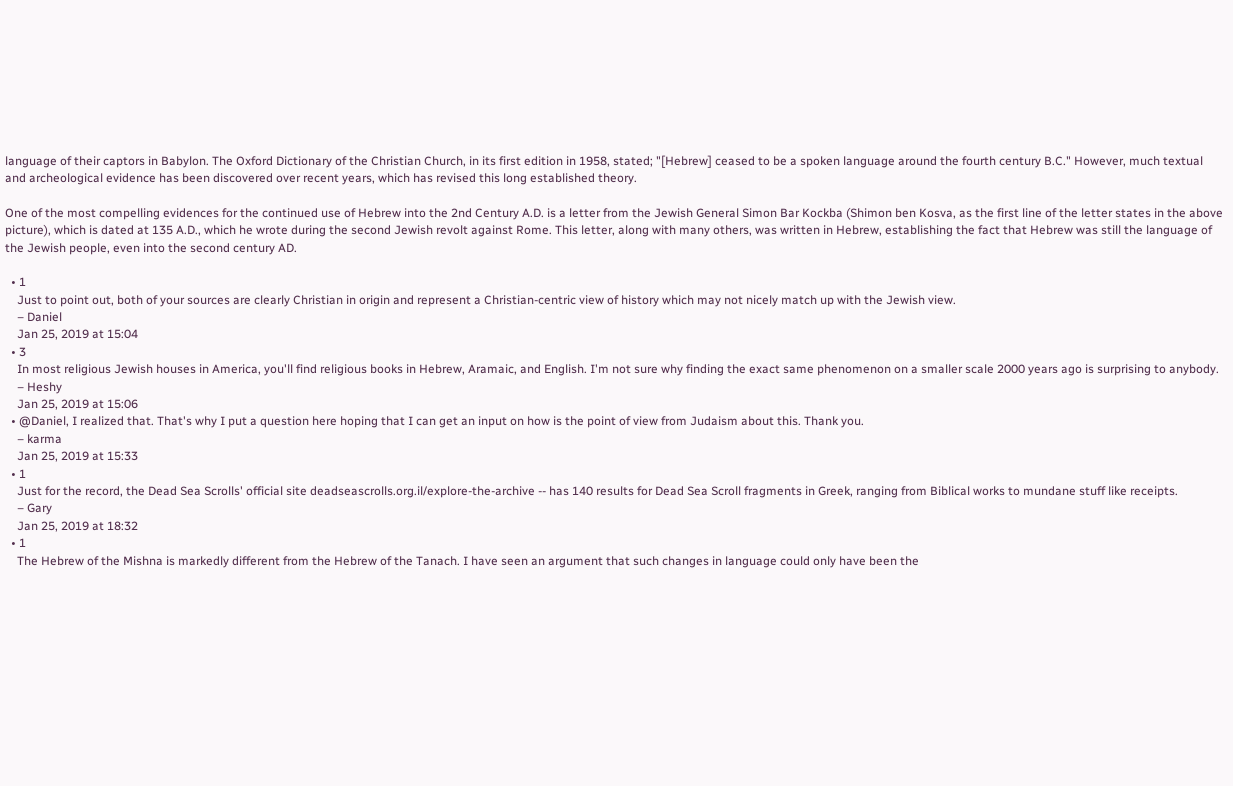language of their captors in Babylon. The Oxford Dictionary of the Christian Church, in its first edition in 1958, stated; "[Hebrew] ceased to be a spoken language around the fourth century B.C." However, much textual and archeological evidence has been discovered over recent years, which has revised this long established theory.

One of the most compelling evidences for the continued use of Hebrew into the 2nd Century A.D. is a letter from the Jewish General Simon Bar Kockba (Shimon ben Kosva, as the first line of the letter states in the above picture), which is dated at 135 A.D., which he wrote during the second Jewish revolt against Rome. This letter, along with many others, was written in Hebrew, establishing the fact that Hebrew was still the language of the Jewish people, even into the second century AD.

  • 1
    Just to point out, both of your sources are clearly Christian in origin and represent a Christian-centric view of history which may not nicely match up with the Jewish view.
    – Daniel
    Jan 25, 2019 at 15:04
  • 3
    In most religious Jewish houses in America, you'll find religious books in Hebrew, Aramaic, and English. I'm not sure why finding the exact same phenomenon on a smaller scale 2000 years ago is surprising to anybody.
    – Heshy
    Jan 25, 2019 at 15:06
  • @Daniel, I realized that. That's why I put a question here hoping that I can get an input on how is the point of view from Judaism about this. Thank you.
    – karma
    Jan 25, 2019 at 15:33
  • 1
    Just for the record, the Dead Sea Scrolls' official site deadseascrolls.org.il/explore-the-archive -- has 140 results for Dead Sea Scroll fragments in Greek, ranging from Biblical works to mundane stuff like receipts.
    – Gary
    Jan 25, 2019 at 18:32
  • 1
    The Hebrew of the Mishna is markedly different from the Hebrew of the Tanach. I have seen an argument that such changes in language could only have been the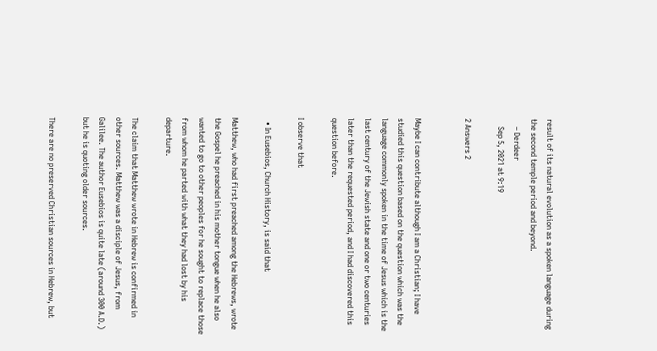result of its natural evolution as a spoken language during the second temple period and beyond.
    – Derdeer
    Sep 5, 2021 at 9:19

2 Answers 2


Maybe I can contribute although I am a Christian; I have studied this question based on the question which was the language commonly spoken in the time of Jesus which is the last century of the Jewish state and one or two centuries later than the requested period, and I had discovered this question before.

I observe that

  • In Eusebios, Church History, is said that

Matthew, who had first preached among the Hebrews, wrote the Gospel he preached in his mother tongue when he also wanted to go to other peoples for he sought to replace those from whom he parted with what they had lost by his departure.

The claim that Matthew wrote in Hebrew is confirmed in other sources. Matthew was a disciple of Jesus, from Galilee. The author Eusebios is quite late (around 300 A.D.) but he is quoting older sources.

There are no preserved Christian sources in Hebrew, but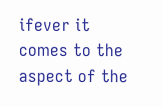ifever it comes to the aspect of the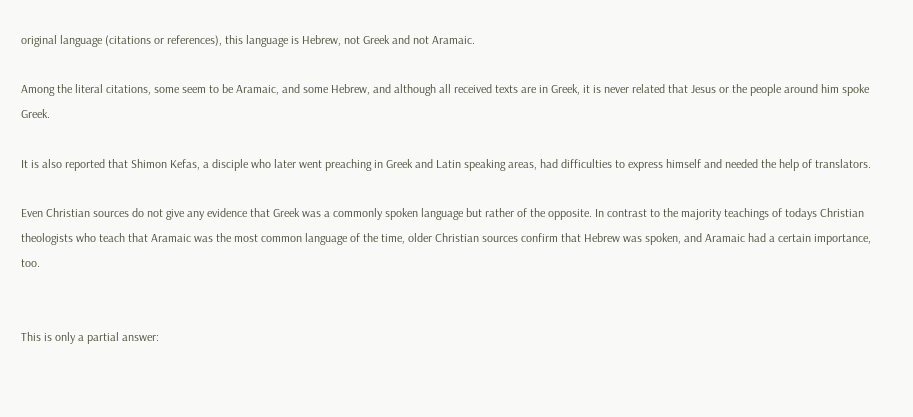original language (citations or references), this language is Hebrew, not Greek and not Aramaic.

Among the literal citations, some seem to be Aramaic, and some Hebrew, and although all received texts are in Greek, it is never related that Jesus or the people around him spoke Greek.

It is also reported that Shimon Kefas, a disciple who later went preaching in Greek and Latin speaking areas, had difficulties to express himself and needed the help of translators.

Even Christian sources do not give any evidence that Greek was a commonly spoken language but rather of the opposite. In contrast to the majority teachings of todays Christian theologists who teach that Aramaic was the most common language of the time, older Christian sources confirm that Hebrew was spoken, and Aramaic had a certain importance, too.


This is only a partial answer: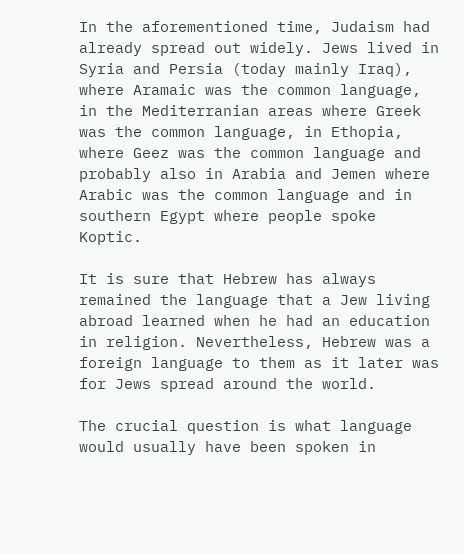In the aforementioned time, Judaism had already spread out widely. Jews lived in Syria and Persia (today mainly Iraq), where Aramaic was the common language, in the Mediterranian areas where Greek was the common language, in Ethopia, where Geez was the common language and probably also in Arabia and Jemen where Arabic was the common language and in southern Egypt where people spoke Koptic.

It is sure that Hebrew has always remained the language that a Jew living abroad learned when he had an education in religion. Nevertheless, Hebrew was a foreign language to them as it later was for Jews spread around the world.

The crucial question is what language would usually have been spoken in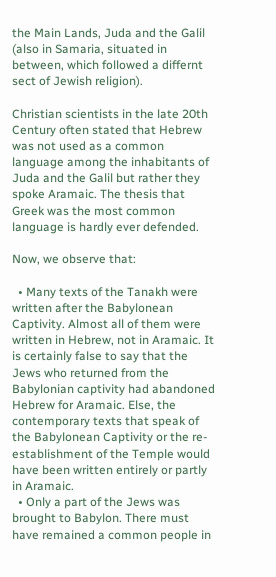the Main Lands, Juda and the Galil (also in Samaria, situated in between, which followed a differnt sect of Jewish religion).

Christian scientists in the late 20th Century often stated that Hebrew was not used as a common language among the inhabitants of Juda and the Galil but rather they spoke Aramaic. The thesis that Greek was the most common language is hardly ever defended.

Now, we observe that:

  • Many texts of the Tanakh were written after the Babylonean Captivity. Almost all of them were written in Hebrew, not in Aramaic. It is certainly false to say that the Jews who returned from the Babylonian captivity had abandoned Hebrew for Aramaic. Else, the contemporary texts that speak of the Babylonean Captivity or the re-establishment of the Temple would have been written entirely or partly in Aramaic.
  • Only a part of the Jews was brought to Babylon. There must have remained a common people in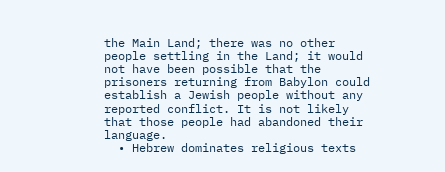the Main Land; there was no other people settling in the Land; it would not have been possible that the prisoners returning from Babylon could establish a Jewish people without any reported conflict. It is not likely that those people had abandoned their language.
  • Hebrew dominates religious texts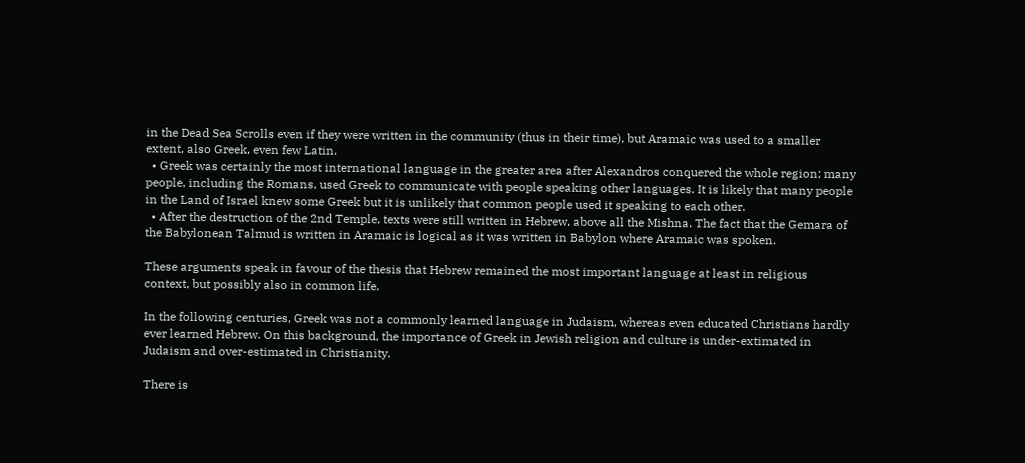in the Dead Sea Scrolls even if they were written in the community (thus in their time), but Aramaic was used to a smaller extent, also Greek, even few Latin.
  • Greek was certainly the most international language in the greater area after Alexandros conquered the whole region; many people, including the Romans, used Greek to communicate with people speaking other languages. It is likely that many people in the Land of Israel knew some Greek but it is unlikely that common people used it speaking to each other.
  • After the destruction of the 2nd Temple, texts were still written in Hebrew, above all the Mishna. The fact that the Gemara of the Babylonean Talmud is written in Aramaic is logical as it was written in Babylon where Aramaic was spoken.

These arguments speak in favour of the thesis that Hebrew remained the most important language at least in religious context, but possibly also in common life.

In the following centuries, Greek was not a commonly learned language in Judaism, whereas even educated Christians hardly ever learned Hebrew. On this background, the importance of Greek in Jewish religion and culture is under-extimated in Judaism and over-estimated in Christianity.

There is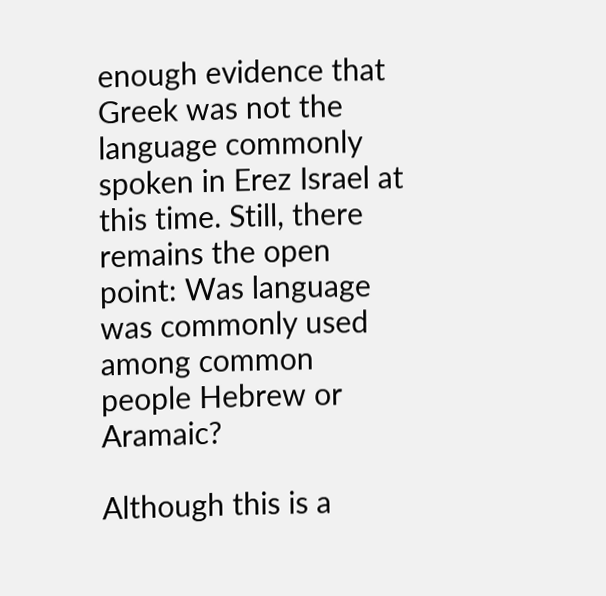enough evidence that Greek was not the language commonly spoken in Erez Israel at this time. Still, there remains the open point: Was language was commonly used among common people Hebrew or Aramaic?

Although this is a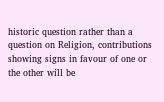historic question rather than a question on Religion, contributions showing signs in favour of one or the other will be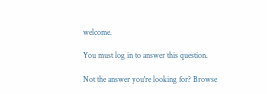welcome.

You must log in to answer this question.

Not the answer you're looking for? Browse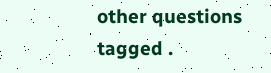other questions tagged .